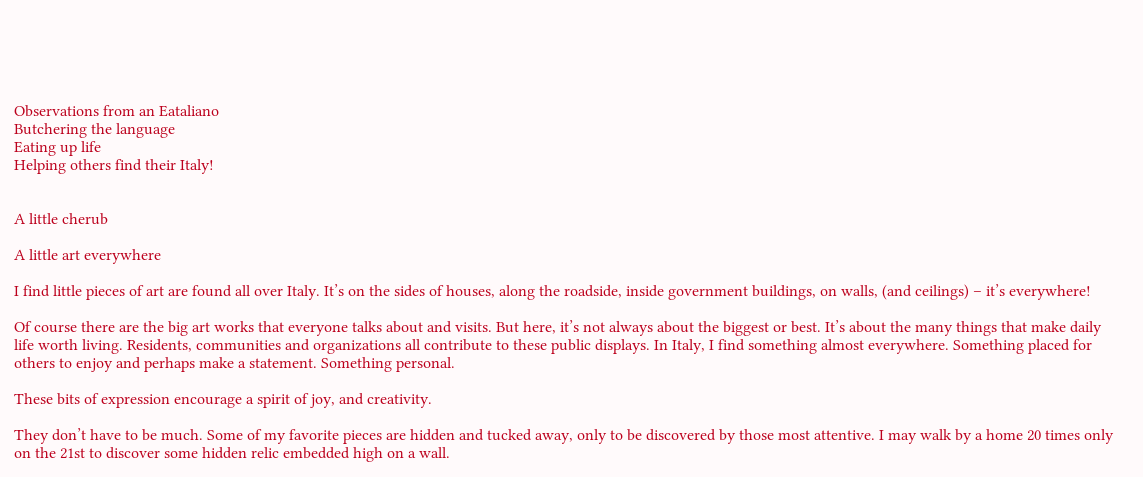Observations from an Eataliano
Butchering the language
Eating up life
Helping others find their Italy!


A little cherub

A little art everywhere

I find little pieces of art are found all over Italy. It’s on the sides of houses, along the roadside, inside government buildings, on walls, (and ceilings) – it’s everywhere!

Of course there are the big art works that everyone talks about and visits. But here, it’s not always about the biggest or best. It’s about the many things that make daily life worth living. Residents, communities and organizations all contribute to these public displays. In Italy, I find something almost everywhere. Something placed for others to enjoy and perhaps make a statement. Something personal.

These bits of expression encourage a spirit of joy, and creativity.

They don’t have to be much. Some of my favorite pieces are hidden and tucked away, only to be discovered by those most attentive. I may walk by a home 20 times only on the 21st to discover some hidden relic embedded high on a wall.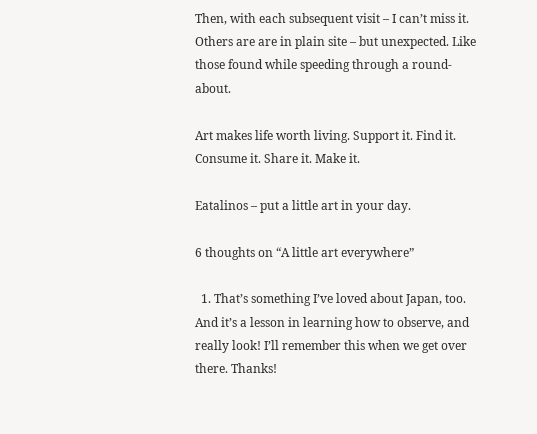Then, with each subsequent visit – I can’t miss it. Others are are in plain site – but unexpected. Like those found while speeding through a round-about.

Art makes life worth living. Support it. Find it. Consume it. Share it. Make it.

Eatalinos – put a little art in your day.

6 thoughts on “A little art everywhere”

  1. That’s something I’ve loved about Japan, too. And it’s a lesson in learning how to observe, and really look! I’ll remember this when we get over there. Thanks!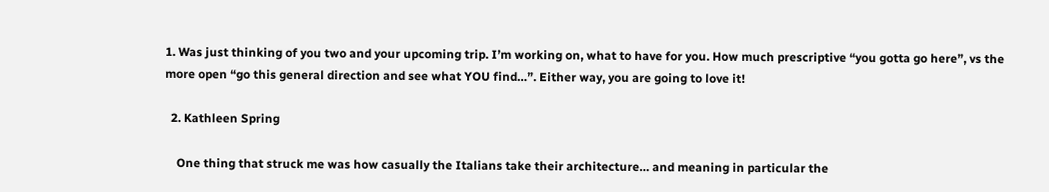1. Was just thinking of you two and your upcoming trip. I’m working on, what to have for you. How much prescriptive “you gotta go here”, vs the more open “go this general direction and see what YOU find…”. Either way, you are going to love it!

  2. Kathleen Spring

    One thing that struck me was how casually the Italians take their architecture… and meaning in particular the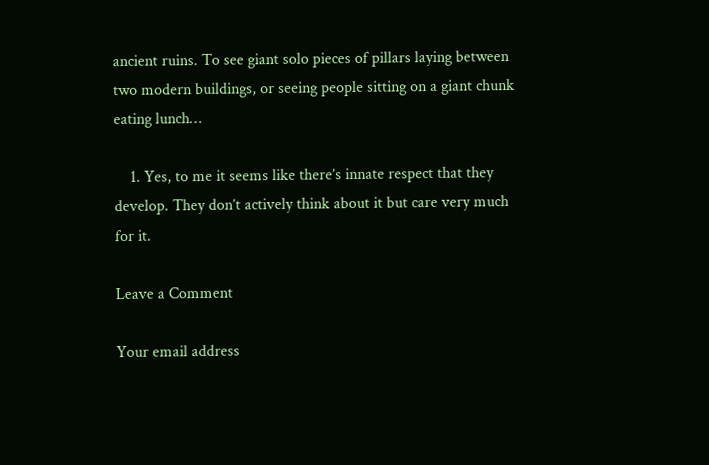ancient ruins. To see giant solo pieces of pillars laying between two modern buildings, or seeing people sitting on a giant chunk eating lunch…

    1. Yes, to me it seems like there’s innate respect that they develop. They don’t actively think about it but care very much for it.

Leave a Comment

Your email address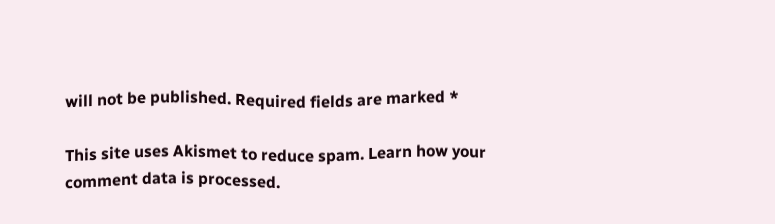will not be published. Required fields are marked *

This site uses Akismet to reduce spam. Learn how your comment data is processed.